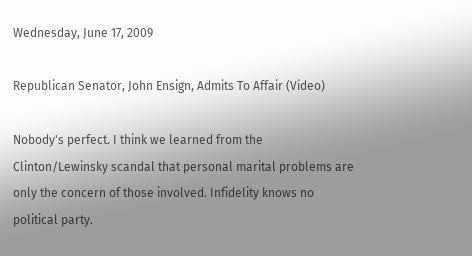Wednesday, June 17, 2009

Republican Senator, John Ensign, Admits To Affair (Video)

Nobody's perfect. I think we learned from the Clinton/Lewinsky scandal that personal marital problems are only the concern of those involved. Infidelity knows no political party.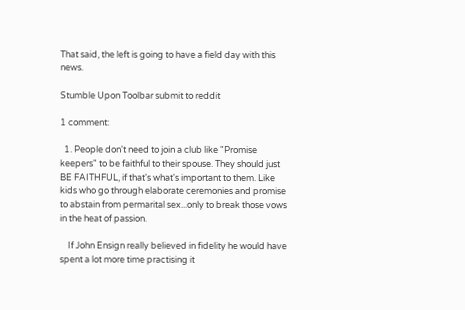That said, the left is going to have a field day with this news.

Stumble Upon Toolbar submit to reddit

1 comment:

  1. People don't need to join a club like "Promise keepers" to be faithful to their spouse. They should just BE FAITHFUL, if that's what's important to them. Like kids who go through elaborate ceremonies and promise to abstain from permarital sex...only to break those vows in the heat of passion.

    If John Ensign really believed in fidelity he would have spent a lot more time practising it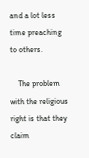and a lot less time preaching to others.

    The problem with the religious right is that they claim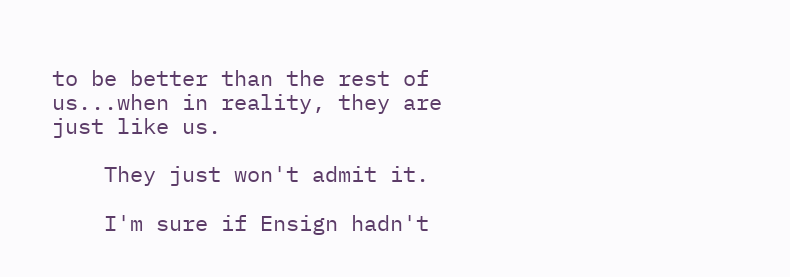to be better than the rest of us...when in reality, they are just like us.

    They just won't admit it.

    I'm sure if Ensign hadn't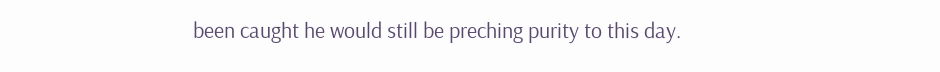been caught he would still be preching purity to this day.